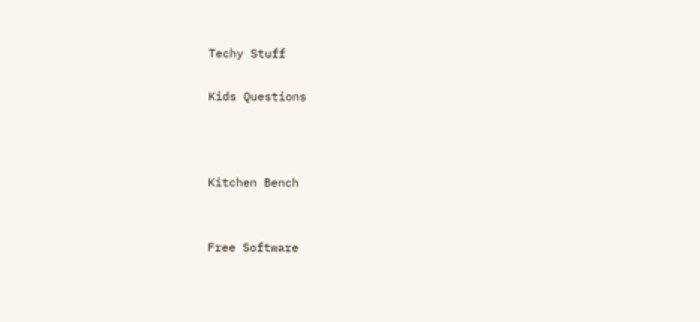Techy Stuff

Kids Questions



Kitchen Bench


Free Software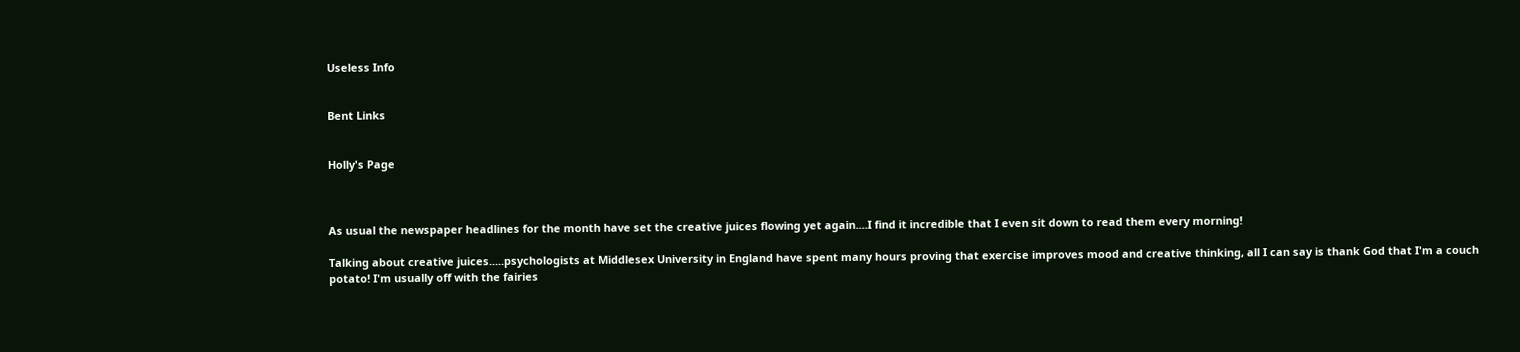Useless Info


Bent Links


Holly's Page



As usual the newspaper headlines for the month have set the creative juices flowing yet again....I find it incredible that I even sit down to read them every morning!

Talking about creative juices.....psychologists at Middlesex University in England have spent many hours proving that exercise improves mood and creative thinking, all I can say is thank God that I'm a couch potato! I'm usually off with the fairies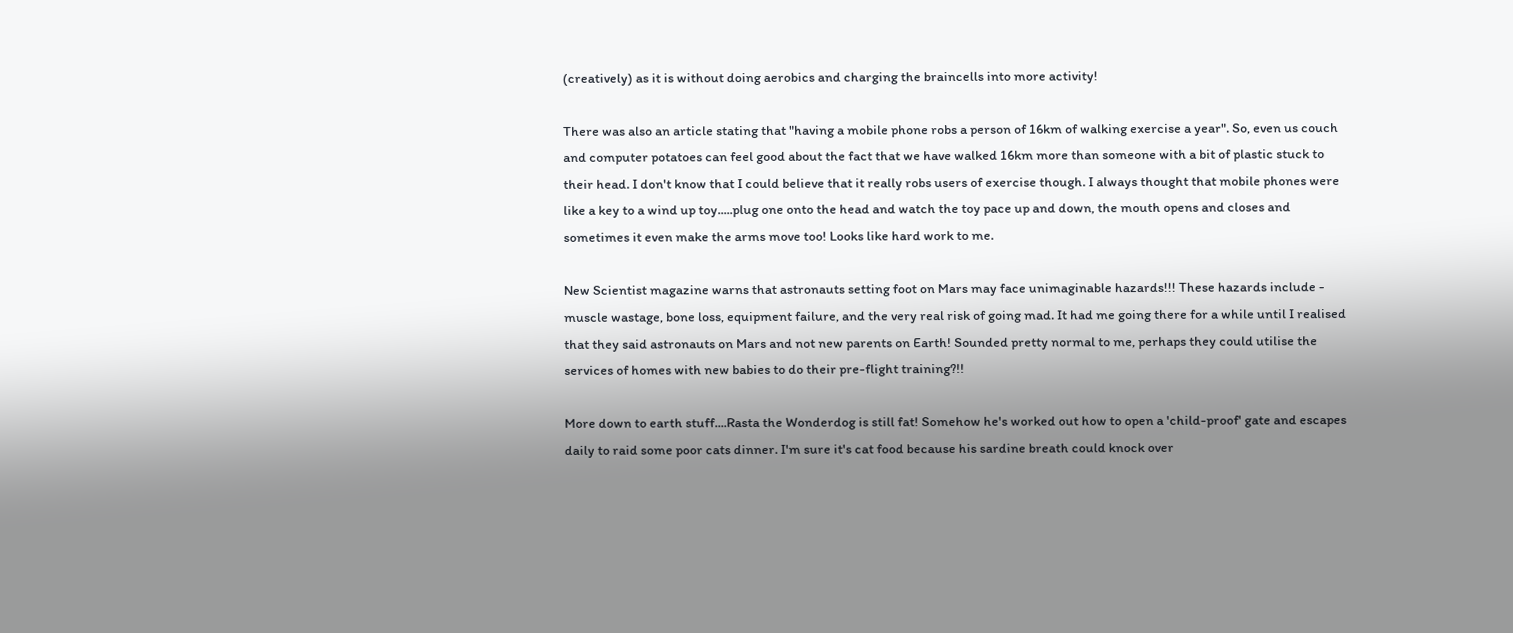(creatively) as it is without doing aerobics and charging the braincells into more activity!

There was also an article stating that "having a mobile phone robs a person of 16km of walking exercise a year". So, even us couch and computer potatoes can feel good about the fact that we have walked 16km more than someone with a bit of plastic stuck to their head. I don't know that I could believe that it really robs users of exercise though. I always thought that mobile phones were like a key to a wind up toy.....plug one onto the head and watch the toy pace up and down, the mouth opens and closes and sometimes it even make the arms move too! Looks like hard work to me.

New Scientist magazine warns that astronauts setting foot on Mars may face unimaginable hazards!!! These hazards include - muscle wastage, bone loss, equipment failure, and the very real risk of going mad. It had me going there for a while until I realised that they said astronauts on Mars and not new parents on Earth! Sounded pretty normal to me, perhaps they could utilise the services of homes with new babies to do their pre-flight training?!!

More down to earth stuff....Rasta the Wonderdog is still fat! Somehow he's worked out how to open a 'child-proof' gate and escapes daily to raid some poor cats dinner. I'm sure it's cat food because his sardine breath could knock over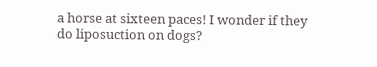a horse at sixteen paces! I wonder if they do liposuction on dogs?